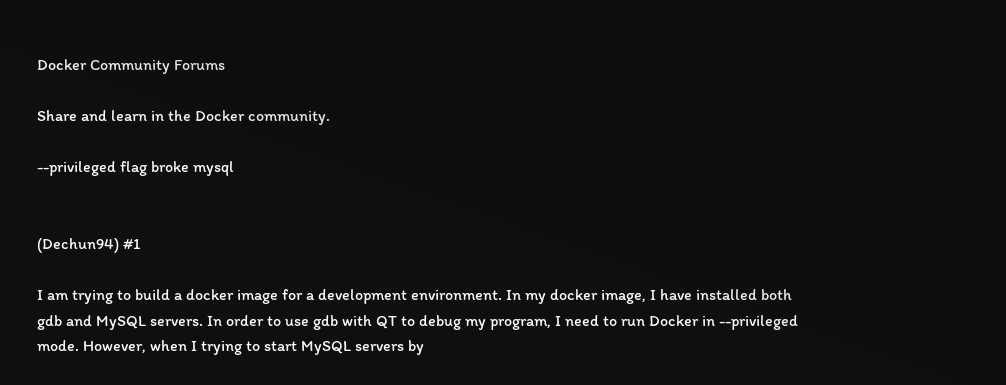Docker Community Forums

Share and learn in the Docker community.

--privileged flag broke mysql


(Dechun94) #1

I am trying to build a docker image for a development environment. In my docker image, I have installed both gdb and MySQL servers. In order to use gdb with QT to debug my program, I need to run Docker in --privileged mode. However, when I trying to start MySQL servers by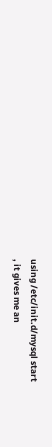using /etc/init.d/mysql start
, it gives me an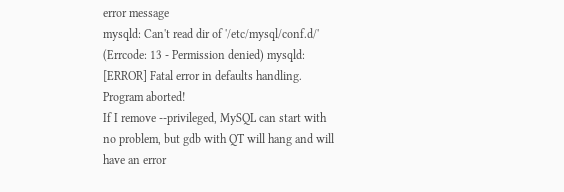error message
mysqld: Can't read dir of '/etc/mysql/conf.d/' (Errcode: 13 - Permission denied) mysqld: [ERROR] Fatal error in defaults handling. Program aborted!
If I remove --privileged, MySQL can start with no problem, but gdb with QT will hang and will have an error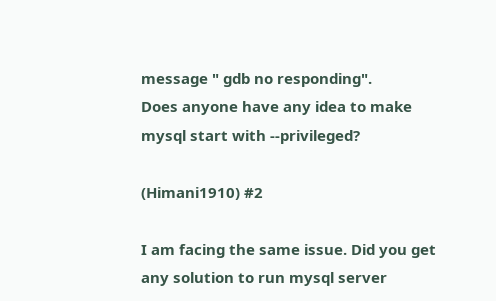message " gdb no responding".
Does anyone have any idea to make mysql start with --privileged?

(Himani1910) #2

I am facing the same issue. Did you get any solution to run mysql server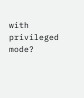with privileged mode?